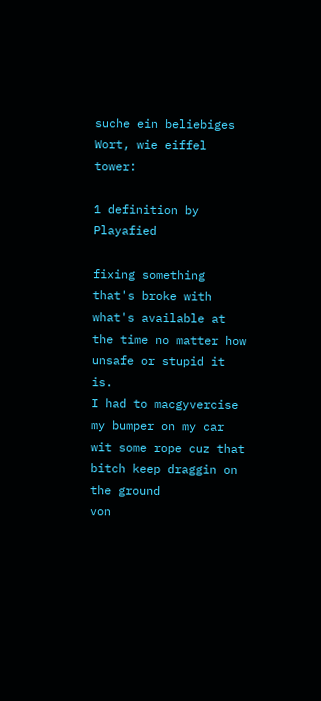suche ein beliebiges Wort, wie eiffel tower:

1 definition by Playafied

fixing something that's broke with what's available at the time no matter how unsafe or stupid it is.
I had to macgyvercise my bumper on my car wit some rope cuz that bitch keep draggin on the ground
von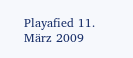Playafied 11. März 2009